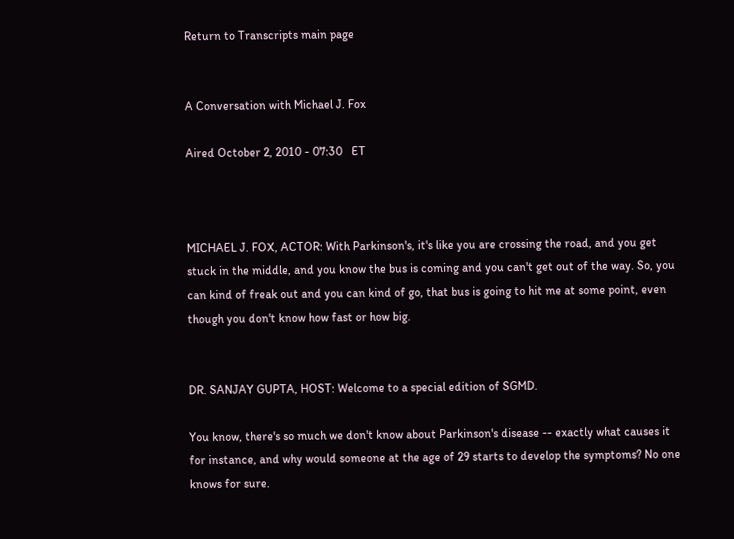Return to Transcripts main page


A Conversation with Michael J. Fox

Aired October 2, 2010 - 07:30   ET



MICHAEL J. FOX, ACTOR: With Parkinson's, it's like you are crossing the road, and you get stuck in the middle, and you know the bus is coming and you can't get out of the way. So, you can kind of freak out and you can kind of go, that bus is going to hit me at some point, even though you don't know how fast or how big.


DR. SANJAY GUPTA, HOST: Welcome to a special edition of SGMD.

You know, there's so much we don't know about Parkinson's disease -- exactly what causes it for instance, and why would someone at the age of 29 starts to develop the symptoms? No one knows for sure.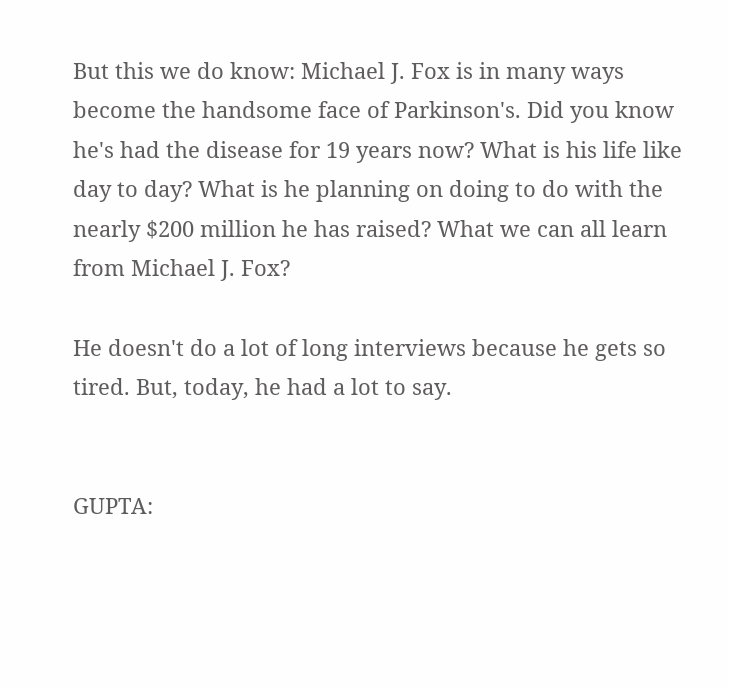But this we do know: Michael J. Fox is in many ways become the handsome face of Parkinson's. Did you know he's had the disease for 19 years now? What is his life like day to day? What is he planning on doing to do with the nearly $200 million he has raised? What we can all learn from Michael J. Fox?

He doesn't do a lot of long interviews because he gets so tired. But, today, he had a lot to say.


GUPTA: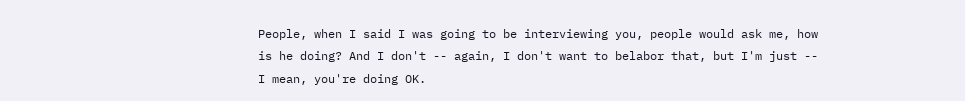People, when I said I was going to be interviewing you, people would ask me, how is he doing? And I don't -- again, I don't want to belabor that, but I'm just -- I mean, you're doing OK.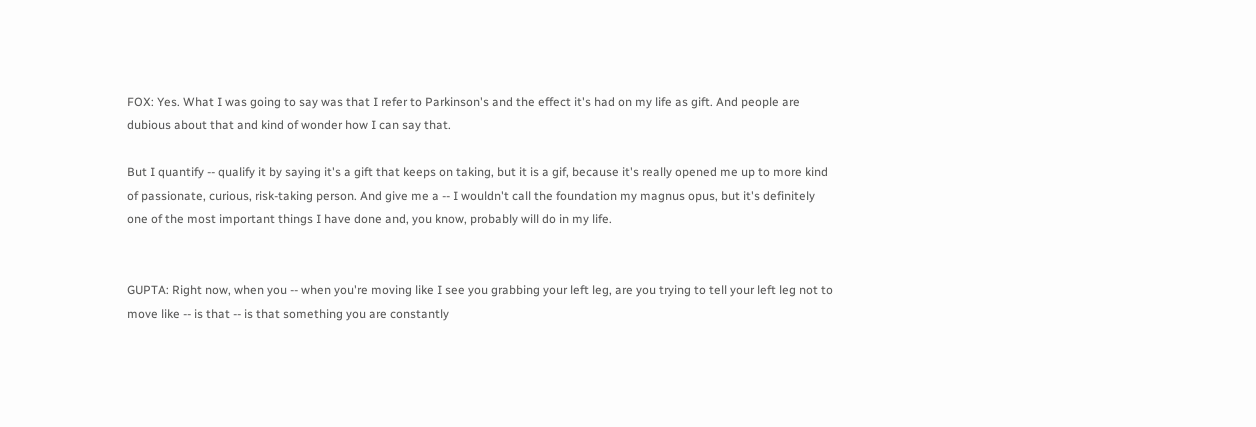FOX: Yes. What I was going to say was that I refer to Parkinson's and the effect it's had on my life as gift. And people are dubious about that and kind of wonder how I can say that.

But I quantify -- qualify it by saying it's a gift that keeps on taking, but it is a gif, because it's really opened me up to more kind of passionate, curious, risk-taking person. And give me a -- I wouldn't call the foundation my magnus opus, but it's definitely one of the most important things I have done and, you know, probably will do in my life.


GUPTA: Right now, when you -- when you're moving like I see you grabbing your left leg, are you trying to tell your left leg not to move like -- is that -- is that something you are constantly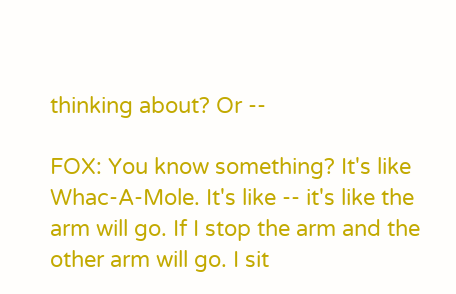thinking about? Or --

FOX: You know something? It's like Whac-A-Mole. It's like -- it's like the arm will go. If I stop the arm and the other arm will go. I sit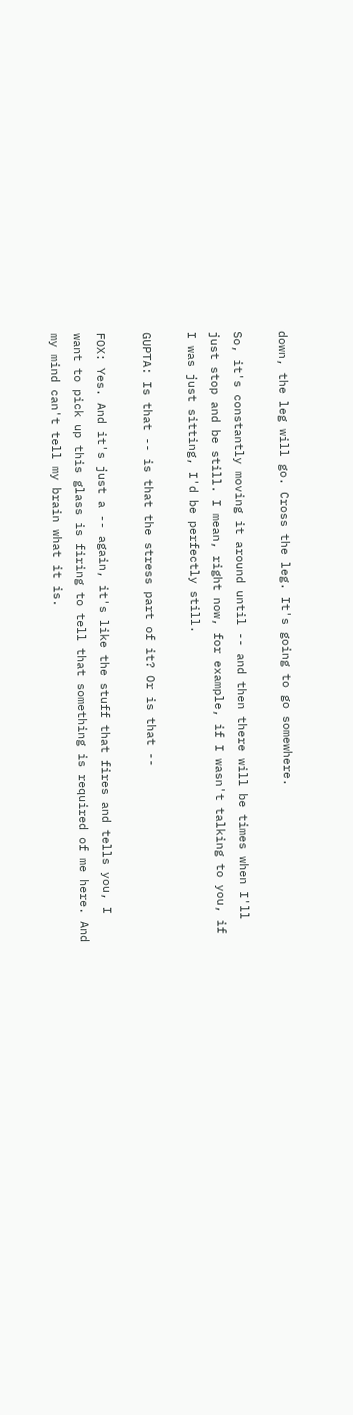down, the leg will go. Cross the leg. It's going to go somewhere.

So, it's constantly moving it around until -- and then there will be times when I'll just stop and be still. I mean, right now, for example, if I wasn't talking to you, if I was just sitting, I'd be perfectly still.

GUPTA: Is that -- is that the stress part of it? Or is that --

FOX: Yes. And it's just a -- again, it's like the stuff that fires and tells you, I want to pick up this glass is firing to tell that something is required of me here. And my mind can't tell my brain what it is.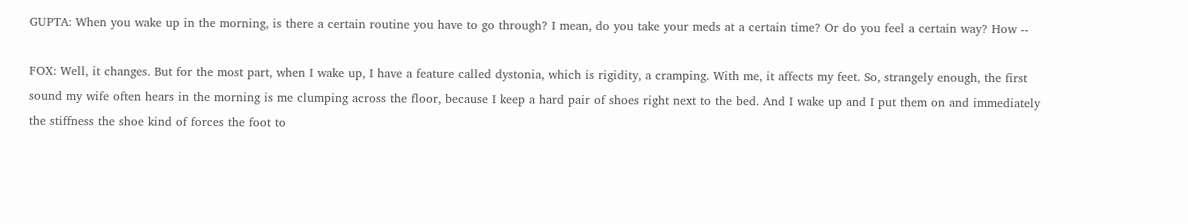GUPTA: When you wake up in the morning, is there a certain routine you have to go through? I mean, do you take your meds at a certain time? Or do you feel a certain way? How --

FOX: Well, it changes. But for the most part, when I wake up, I have a feature called dystonia, which is rigidity, a cramping. With me, it affects my feet. So, strangely enough, the first sound my wife often hears in the morning is me clumping across the floor, because I keep a hard pair of shoes right next to the bed. And I wake up and I put them on and immediately the stiffness the shoe kind of forces the foot to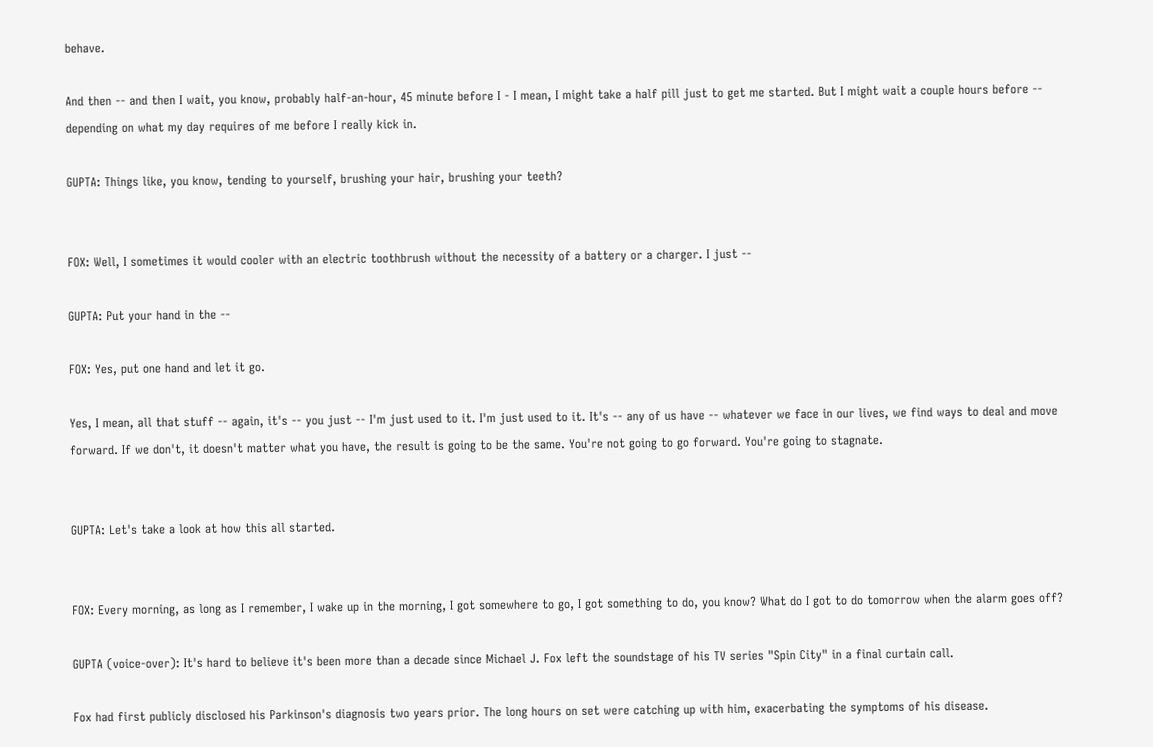behave.

And then -- and then I wait, you know, probably half-an-hour, 45 minute before I - I mean, I might take a half pill just to get me started. But I might wait a couple hours before -- depending on what my day requires of me before I really kick in.

GUPTA: Things like, you know, tending to yourself, brushing your hair, brushing your teeth?


FOX: Well, I sometimes it would cooler with an electric toothbrush without the necessity of a battery or a charger. I just --

GUPTA: Put your hand in the --

FOX: Yes, put one hand and let it go.

Yes, I mean, all that stuff -- again, it's -- you just -- I'm just used to it. I'm just used to it. It's -- any of us have -- whatever we face in our lives, we find ways to deal and move forward. If we don't, it doesn't matter what you have, the result is going to be the same. You're not going to go forward. You're going to stagnate.


GUPTA: Let's take a look at how this all started.


FOX: Every morning, as long as I remember, I wake up in the morning, I got somewhere to go, I got something to do, you know? What do I got to do tomorrow when the alarm goes off?

GUPTA (voice-over): It's hard to believe it's been more than a decade since Michael J. Fox left the soundstage of his TV series "Spin City" in a final curtain call.

Fox had first publicly disclosed his Parkinson's diagnosis two years prior. The long hours on set were catching up with him, exacerbating the symptoms of his disease.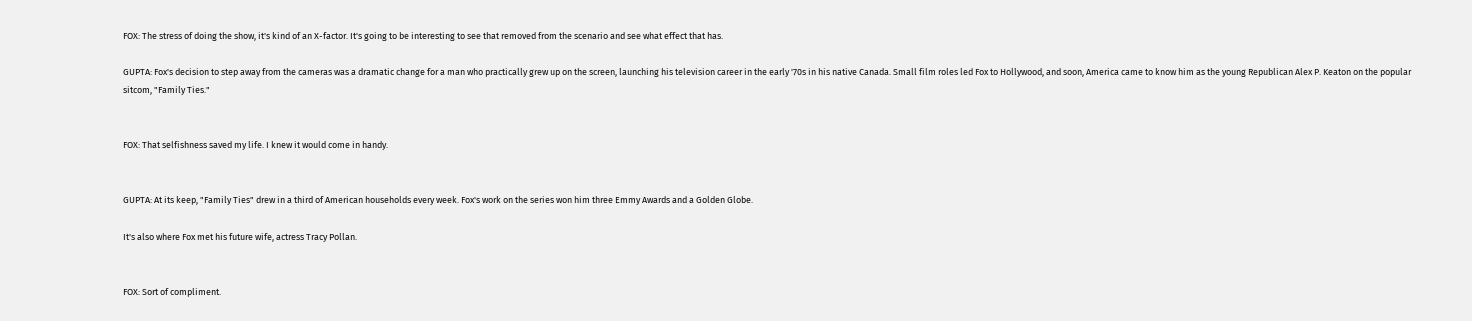FOX: The stress of doing the show, it's kind of an X-factor. It's going to be interesting to see that removed from the scenario and see what effect that has.

GUPTA: Fox's decision to step away from the cameras was a dramatic change for a man who practically grew up on the screen, launching his television career in the early '70s in his native Canada. Small film roles led Fox to Hollywood, and soon, America came to know him as the young Republican Alex P. Keaton on the popular sitcom, "Family Ties."


FOX: That selfishness saved my life. I knew it would come in handy.


GUPTA: At its keep, "Family Ties" drew in a third of American households every week. Fox's work on the series won him three Emmy Awards and a Golden Globe.

It's also where Fox met his future wife, actress Tracy Pollan.


FOX: Sort of compliment.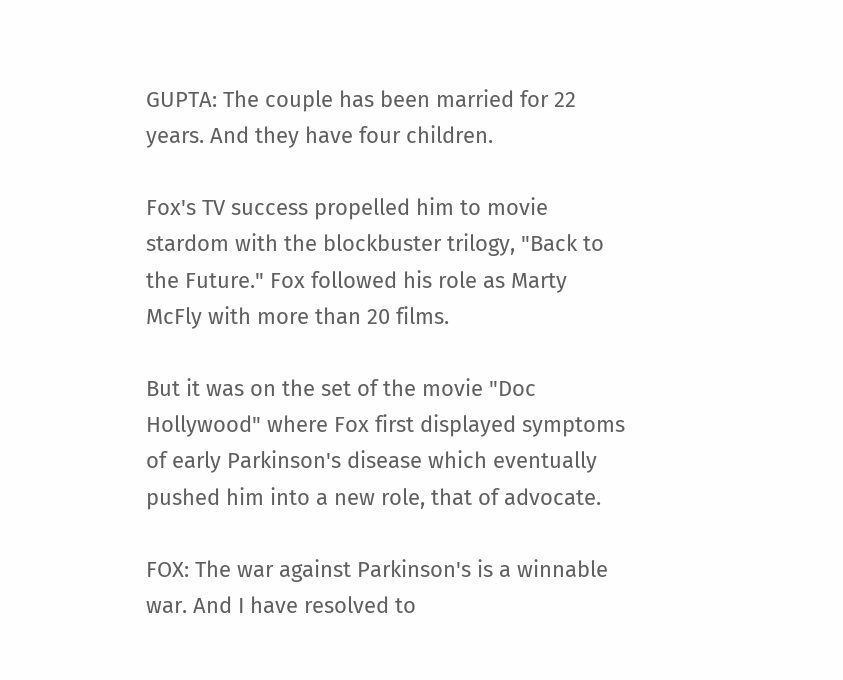GUPTA: The couple has been married for 22 years. And they have four children.

Fox's TV success propelled him to movie stardom with the blockbuster trilogy, "Back to the Future." Fox followed his role as Marty McFly with more than 20 films.

But it was on the set of the movie "Doc Hollywood" where Fox first displayed symptoms of early Parkinson's disease which eventually pushed him into a new role, that of advocate.

FOX: The war against Parkinson's is a winnable war. And I have resolved to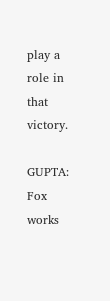play a role in that victory.

GUPTA: Fox works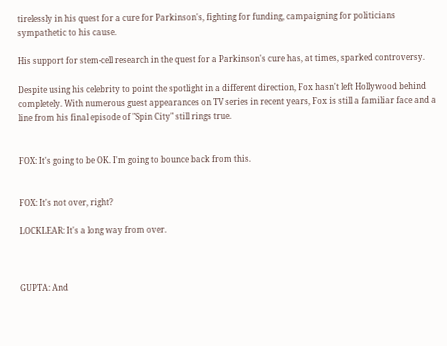tirelessly in his quest for a cure for Parkinson's, fighting for funding, campaigning for politicians sympathetic to his cause.

His support for stem-cell research in the quest for a Parkinson's cure has, at times, sparked controversy.

Despite using his celebrity to point the spotlight in a different direction, Fox hasn't left Hollywood behind completely. With numerous guest appearances on TV series in recent years, Fox is still a familiar face and a line from his final episode of "Spin City" still rings true.


FOX: It's going to be OK. I'm going to bounce back from this.


FOX: It's not over, right?

LOCKLEAR: It's a long way from over.



GUPTA: And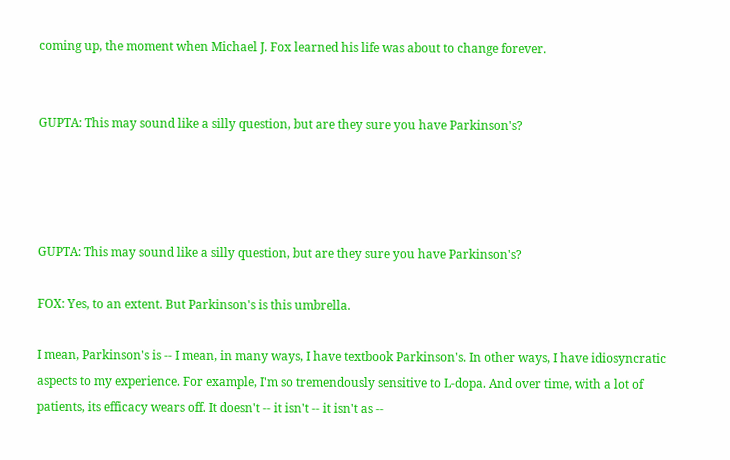coming up, the moment when Michael J. Fox learned his life was about to change forever.


GUPTA: This may sound like a silly question, but are they sure you have Parkinson's?




GUPTA: This may sound like a silly question, but are they sure you have Parkinson's?

FOX: Yes, to an extent. But Parkinson's is this umbrella.

I mean, Parkinson's is -- I mean, in many ways, I have textbook Parkinson's. In other ways, I have idiosyncratic aspects to my experience. For example, I'm so tremendously sensitive to L-dopa. And over time, with a lot of patients, its efficacy wears off. It doesn't -- it isn't -- it isn't as --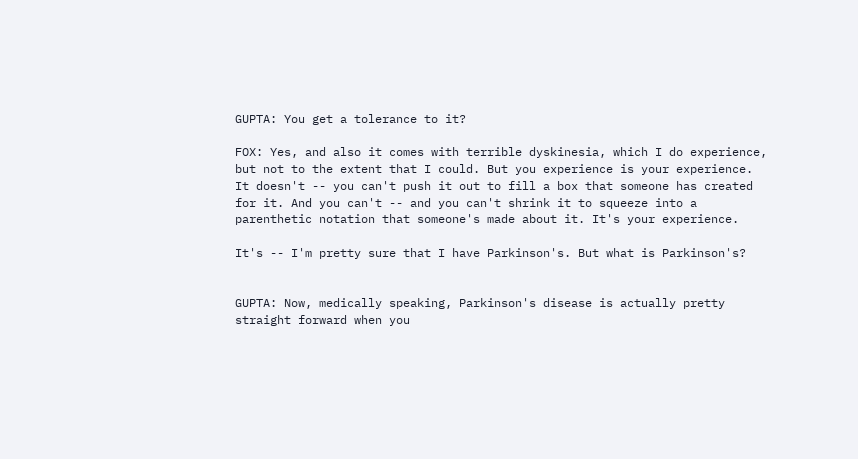GUPTA: You get a tolerance to it?

FOX: Yes, and also it comes with terrible dyskinesia, which I do experience, but not to the extent that I could. But you experience is your experience. It doesn't -- you can't push it out to fill a box that someone has created for it. And you can't -- and you can't shrink it to squeeze into a parenthetic notation that someone's made about it. It's your experience.

It's -- I'm pretty sure that I have Parkinson's. But what is Parkinson's?


GUPTA: Now, medically speaking, Parkinson's disease is actually pretty straight forward when you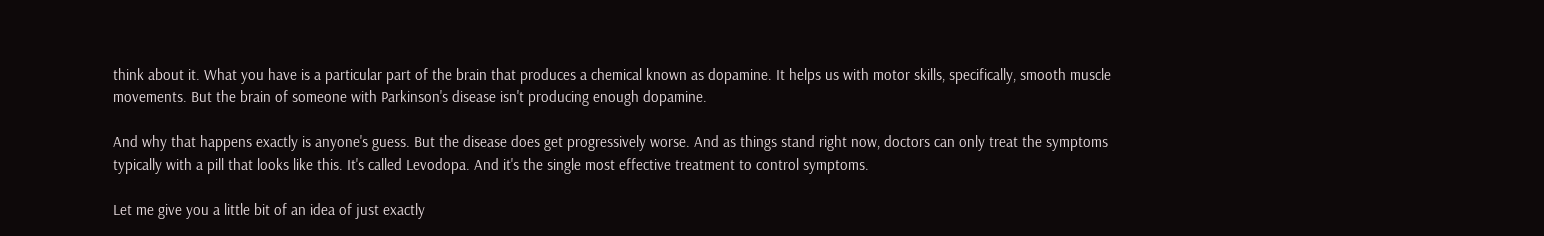think about it. What you have is a particular part of the brain that produces a chemical known as dopamine. It helps us with motor skills, specifically, smooth muscle movements. But the brain of someone with Parkinson's disease isn't producing enough dopamine.

And why that happens exactly is anyone's guess. But the disease does get progressively worse. And as things stand right now, doctors can only treat the symptoms typically with a pill that looks like this. It's called Levodopa. And it's the single most effective treatment to control symptoms.

Let me give you a little bit of an idea of just exactly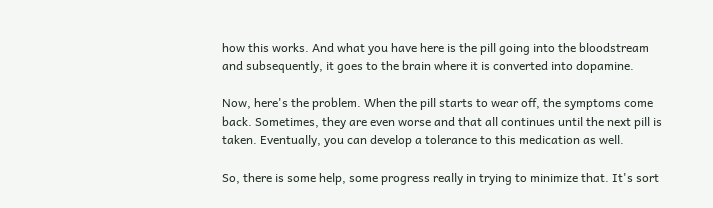how this works. And what you have here is the pill going into the bloodstream and subsequently, it goes to the brain where it is converted into dopamine.

Now, here's the problem. When the pill starts to wear off, the symptoms come back. Sometimes, they are even worse and that all continues until the next pill is taken. Eventually, you can develop a tolerance to this medication as well.

So, there is some help, some progress really in trying to minimize that. It's sort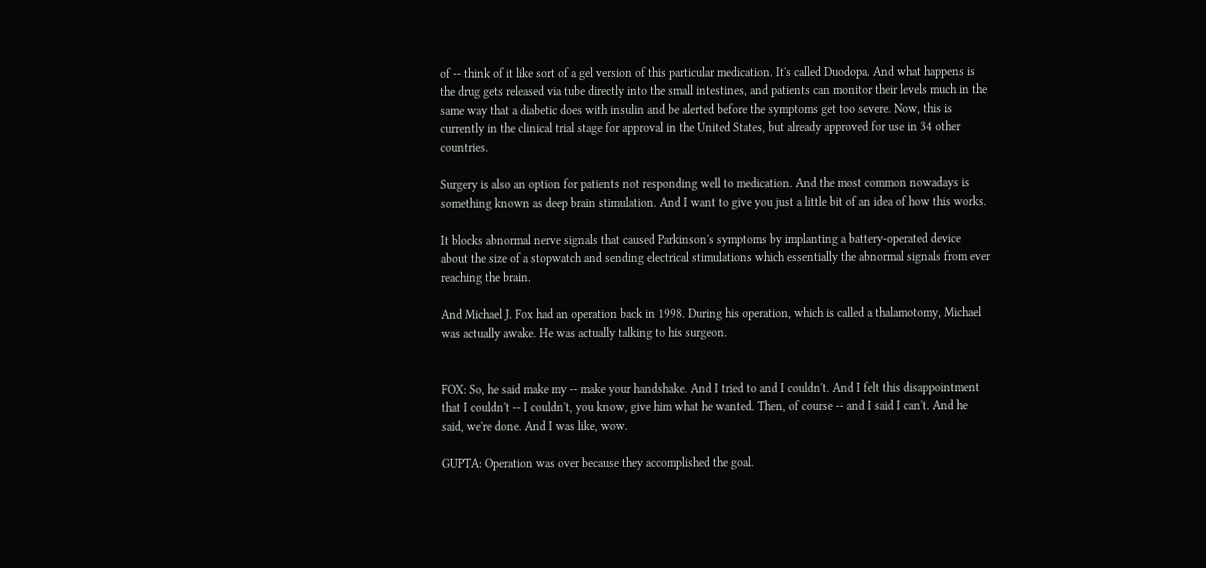of -- think of it like sort of a gel version of this particular medication. It's called Duodopa. And what happens is the drug gets released via tube directly into the small intestines, and patients can monitor their levels much in the same way that a diabetic does with insulin and be alerted before the symptoms get too severe. Now, this is currently in the clinical trial stage for approval in the United States, but already approved for use in 34 other countries.

Surgery is also an option for patients not responding well to medication. And the most common nowadays is something known as deep brain stimulation. And I want to give you just a little bit of an idea of how this works.

It blocks abnormal nerve signals that caused Parkinson's symptoms by implanting a battery-operated device about the size of a stopwatch and sending electrical stimulations which essentially the abnormal signals from ever reaching the brain.

And Michael J. Fox had an operation back in 1998. During his operation, which is called a thalamotomy, Michael was actually awake. He was actually talking to his surgeon.


FOX: So, he said make my -- make your handshake. And I tried to and I couldn't. And I felt this disappointment that I couldn't -- I couldn't, you know, give him what he wanted. Then, of course -- and I said I can't. And he said, we're done. And I was like, wow.

GUPTA: Operation was over because they accomplished the goal.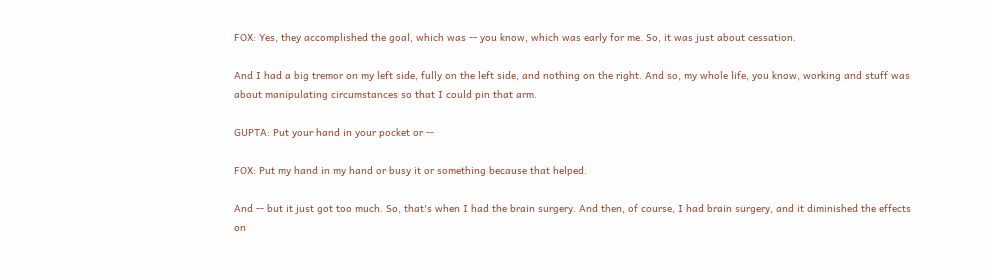FOX: Yes, they accomplished the goal, which was -- you know, which was early for me. So, it was just about cessation.

And I had a big tremor on my left side, fully on the left side, and nothing on the right. And so, my whole life, you know, working and stuff was about manipulating circumstances so that I could pin that arm.

GUPTA: Put your hand in your pocket or --

FOX: Put my hand in my hand or busy it or something because that helped.

And -- but it just got too much. So, that's when I had the brain surgery. And then, of course, I had brain surgery, and it diminished the effects on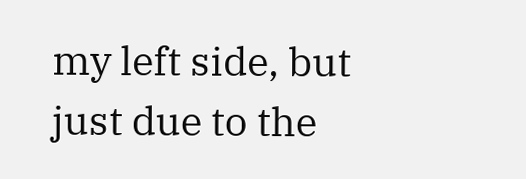my left side, but just due to the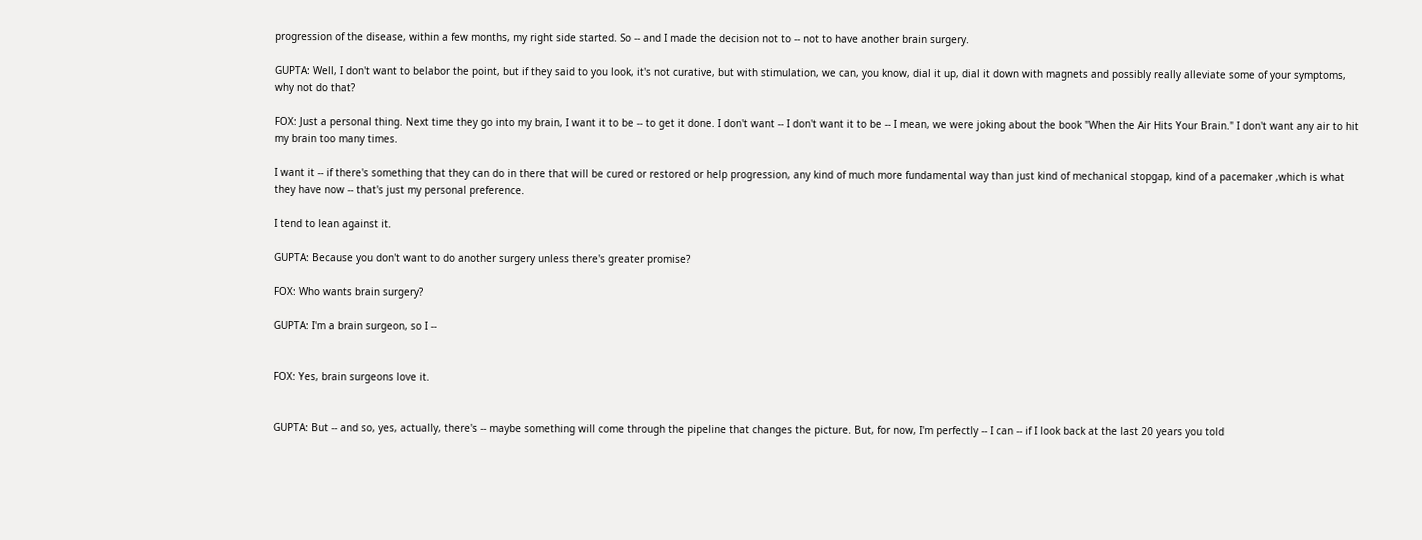progression of the disease, within a few months, my right side started. So -- and I made the decision not to -- not to have another brain surgery.

GUPTA: Well, I don't want to belabor the point, but if they said to you look, it's not curative, but with stimulation, we can, you know, dial it up, dial it down with magnets and possibly really alleviate some of your symptoms, why not do that?

FOX: Just a personal thing. Next time they go into my brain, I want it to be -- to get it done. I don't want -- I don't want it to be -- I mean, we were joking about the book "When the Air Hits Your Brain." I don't want any air to hit my brain too many times.

I want it -- if there's something that they can do in there that will be cured or restored or help progression, any kind of much more fundamental way than just kind of mechanical stopgap, kind of a pacemaker ,which is what they have now -- that's just my personal preference.

I tend to lean against it.

GUPTA: Because you don't want to do another surgery unless there's greater promise?

FOX: Who wants brain surgery?

GUPTA: I'm a brain surgeon, so I --


FOX: Yes, brain surgeons love it.


GUPTA: But -- and so, yes, actually, there's -- maybe something will come through the pipeline that changes the picture. But, for now, I'm perfectly -- I can -- if I look back at the last 20 years you told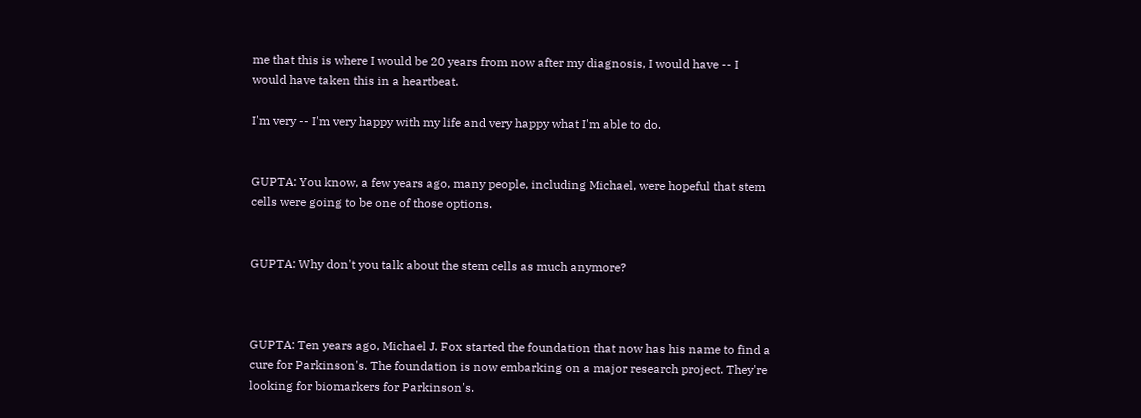me that this is where I would be 20 years from now after my diagnosis, I would have -- I would have taken this in a heartbeat.

I'm very -- I'm very happy with my life and very happy what I'm able to do.


GUPTA: You know, a few years ago, many people, including Michael, were hopeful that stem cells were going to be one of those options.


GUPTA: Why don't you talk about the stem cells as much anymore?



GUPTA: Ten years ago, Michael J. Fox started the foundation that now has his name to find a cure for Parkinson's. The foundation is now embarking on a major research project. They're looking for biomarkers for Parkinson's.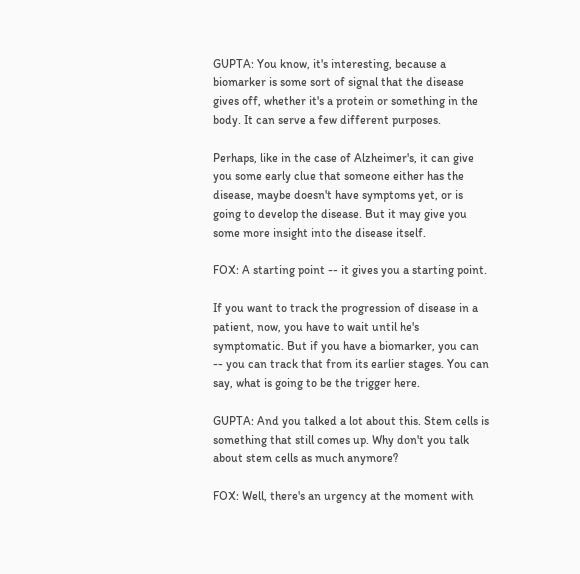GUPTA: You know, it's interesting, because a biomarker is some sort of signal that the disease gives off, whether it's a protein or something in the body. It can serve a few different purposes.

Perhaps, like in the case of Alzheimer's, it can give you some early clue that someone either has the disease, maybe doesn't have symptoms yet, or is going to develop the disease. But it may give you some more insight into the disease itself.

FOX: A starting point -- it gives you a starting point.

If you want to track the progression of disease in a patient, now, you have to wait until he's symptomatic. But if you have a biomarker, you can -- you can track that from its earlier stages. You can say, what is going to be the trigger here.

GUPTA: And you talked a lot about this. Stem cells is something that still comes up. Why don't you talk about stem cells as much anymore?

FOX: Well, there's an urgency at the moment with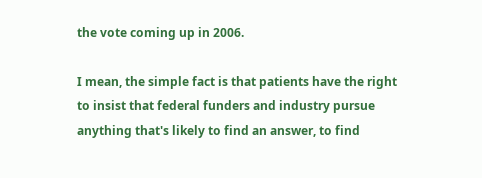the vote coming up in 2006.

I mean, the simple fact is that patients have the right to insist that federal funders and industry pursue anything that's likely to find an answer, to find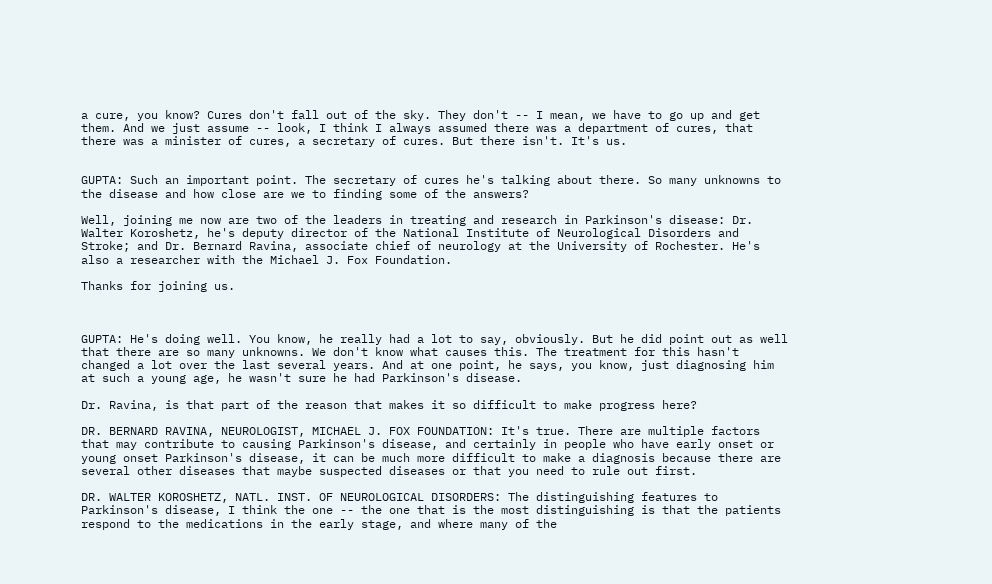a cure, you know? Cures don't fall out of the sky. They don't -- I mean, we have to go up and get them. And we just assume -- look, I think I always assumed there was a department of cures, that there was a minister of cures, a secretary of cures. But there isn't. It's us.


GUPTA: Such an important point. The secretary of cures he's talking about there. So many unknowns to the disease and how close are we to finding some of the answers?

Well, joining me now are two of the leaders in treating and research in Parkinson's disease: Dr. Walter Koroshetz, he's deputy director of the National Institute of Neurological Disorders and Stroke; and Dr. Bernard Ravina, associate chief of neurology at the University of Rochester. He's also a researcher with the Michael J. Fox Foundation.

Thanks for joining us.



GUPTA: He's doing well. You know, he really had a lot to say, obviously. But he did point out as well that there are so many unknowns. We don't know what causes this. The treatment for this hasn't changed a lot over the last several years. And at one point, he says, you know, just diagnosing him at such a young age, he wasn't sure he had Parkinson's disease.

Dr. Ravina, is that part of the reason that makes it so difficult to make progress here?

DR. BERNARD RAVINA, NEUROLOGIST, MICHAEL J. FOX FOUNDATION: It's true. There are multiple factors that may contribute to causing Parkinson's disease, and certainly in people who have early onset or young onset Parkinson's disease, it can be much more difficult to make a diagnosis because there are several other diseases that maybe suspected diseases or that you need to rule out first.

DR. WALTER KOROSHETZ, NATL. INST. OF NEUROLOGICAL DISORDERS: The distinguishing features to Parkinson's disease, I think the one -- the one that is the most distinguishing is that the patients respond to the medications in the early stage, and where many of the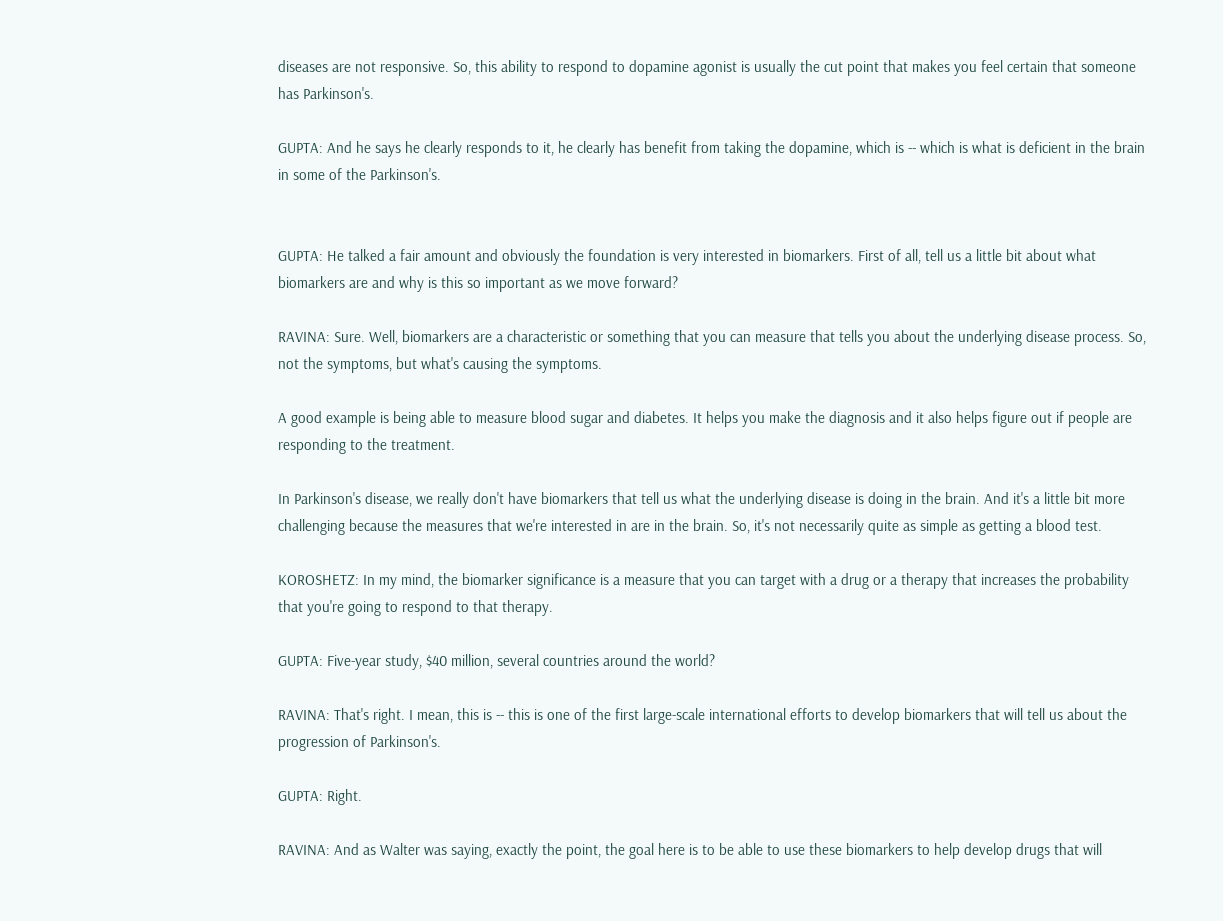diseases are not responsive. So, this ability to respond to dopamine agonist is usually the cut point that makes you feel certain that someone has Parkinson's.

GUPTA: And he says he clearly responds to it, he clearly has benefit from taking the dopamine, which is -- which is what is deficient in the brain in some of the Parkinson's.


GUPTA: He talked a fair amount and obviously the foundation is very interested in biomarkers. First of all, tell us a little bit about what biomarkers are and why is this so important as we move forward?

RAVINA: Sure. Well, biomarkers are a characteristic or something that you can measure that tells you about the underlying disease process. So, not the symptoms, but what's causing the symptoms.

A good example is being able to measure blood sugar and diabetes. It helps you make the diagnosis and it also helps figure out if people are responding to the treatment.

In Parkinson's disease, we really don't have biomarkers that tell us what the underlying disease is doing in the brain. And it's a little bit more challenging because the measures that we're interested in are in the brain. So, it's not necessarily quite as simple as getting a blood test.

KOROSHETZ: In my mind, the biomarker significance is a measure that you can target with a drug or a therapy that increases the probability that you're going to respond to that therapy.

GUPTA: Five-year study, $40 million, several countries around the world?

RAVINA: That's right. I mean, this is -- this is one of the first large-scale international efforts to develop biomarkers that will tell us about the progression of Parkinson's.

GUPTA: Right.

RAVINA: And as Walter was saying, exactly the point, the goal here is to be able to use these biomarkers to help develop drugs that will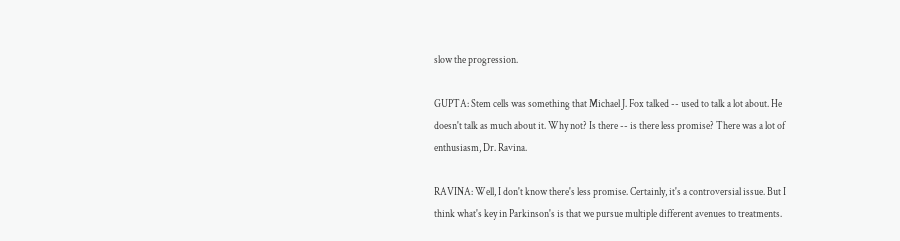slow the progression.

GUPTA: Stem cells was something that Michael J. Fox talked -- used to talk a lot about. He doesn't talk as much about it. Why not? Is there -- is there less promise? There was a lot of enthusiasm, Dr. Ravina.

RAVINA: Well, I don't know there's less promise. Certainly, it's a controversial issue. But I think what's key in Parkinson's is that we pursue multiple different avenues to treatments.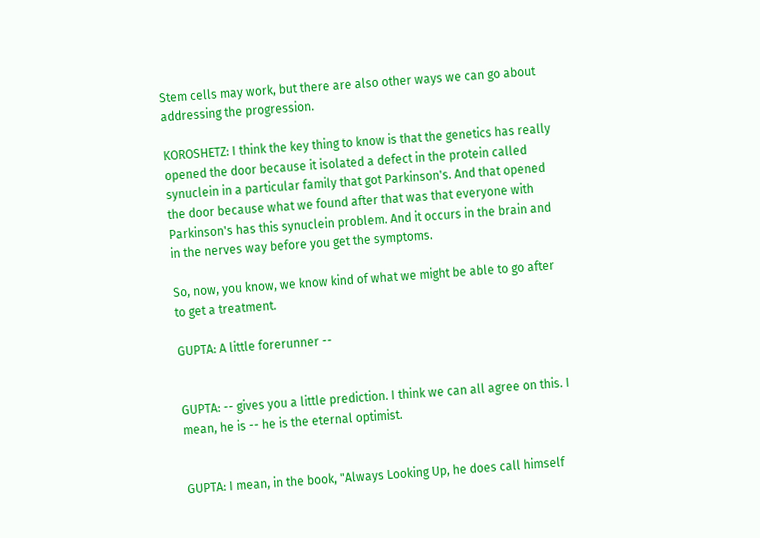Stem cells may work, but there are also other ways we can go about addressing the progression.

KOROSHETZ: I think the key thing to know is that the genetics has really opened the door because it isolated a defect in the protein called synuclein in a particular family that got Parkinson's. And that opened the door because what we found after that was that everyone with Parkinson's has this synuclein problem. And it occurs in the brain and in the nerves way before you get the symptoms.

So, now, you know, we know kind of what we might be able to go after to get a treatment.

GUPTA: A little forerunner --


GUPTA: -- gives you a little prediction. I think we can all agree on this. I mean, he is -- he is the eternal optimist.


GUPTA: I mean, in the book, "Always Looking Up, he does call himself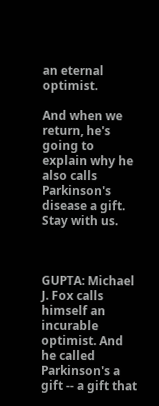an eternal optimist.

And when we return, he's going to explain why he also calls Parkinson's disease a gift. Stay with us.



GUPTA: Michael J. Fox calls himself an incurable optimist. And he called Parkinson's a gift -- a gift that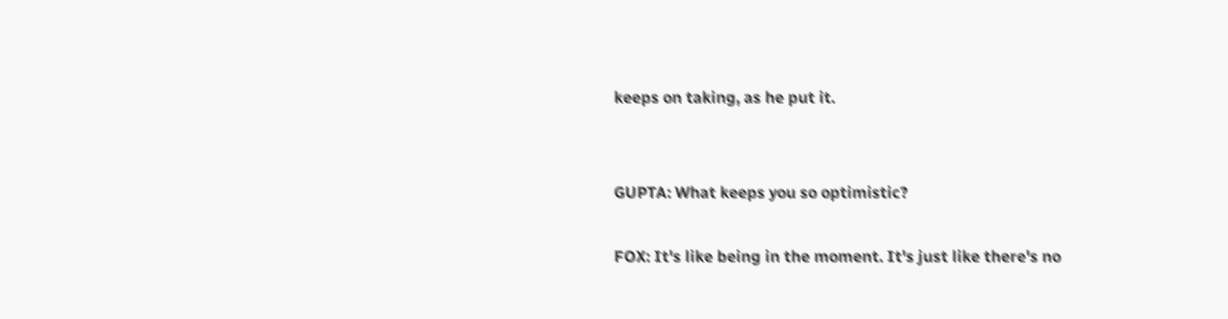keeps on taking, as he put it.


GUPTA: What keeps you so optimistic?

FOX: It's like being in the moment. It's just like there's no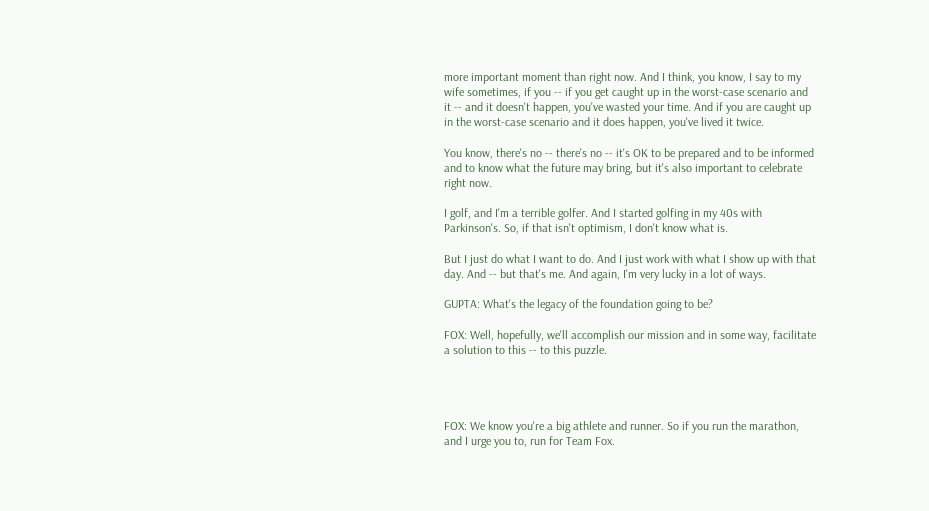more important moment than right now. And I think, you know, I say to my wife sometimes, if you -- if you get caught up in the worst-case scenario and it -- and it doesn't happen, you've wasted your time. And if you are caught up in the worst-case scenario and it does happen, you've lived it twice.

You know, there's no -- there's no -- it's OK to be prepared and to be informed and to know what the future may bring, but it's also important to celebrate right now.

I golf, and I'm a terrible golfer. And I started golfing in my 40s with Parkinson's. So, if that isn't optimism, I don't know what is.

But I just do what I want to do. And I just work with what I show up with that day. And -- but that's me. And again, I'm very lucky in a lot of ways.

GUPTA: What's the legacy of the foundation going to be?

FOX: Well, hopefully, we'll accomplish our mission and in some way, facilitate a solution to this -- to this puzzle.




FOX: We know you're a big athlete and runner. So if you run the marathon, and I urge you to, run for Team Fox.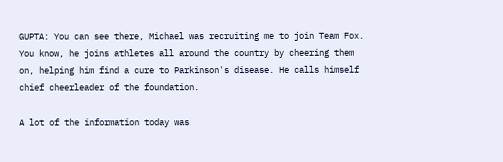GUPTA: You can see there, Michael was recruiting me to join Team Fox. You know, he joins athletes all around the country by cheering them on, helping him find a cure to Parkinson's disease. He calls himself chief cheerleader of the foundation.

A lot of the information today was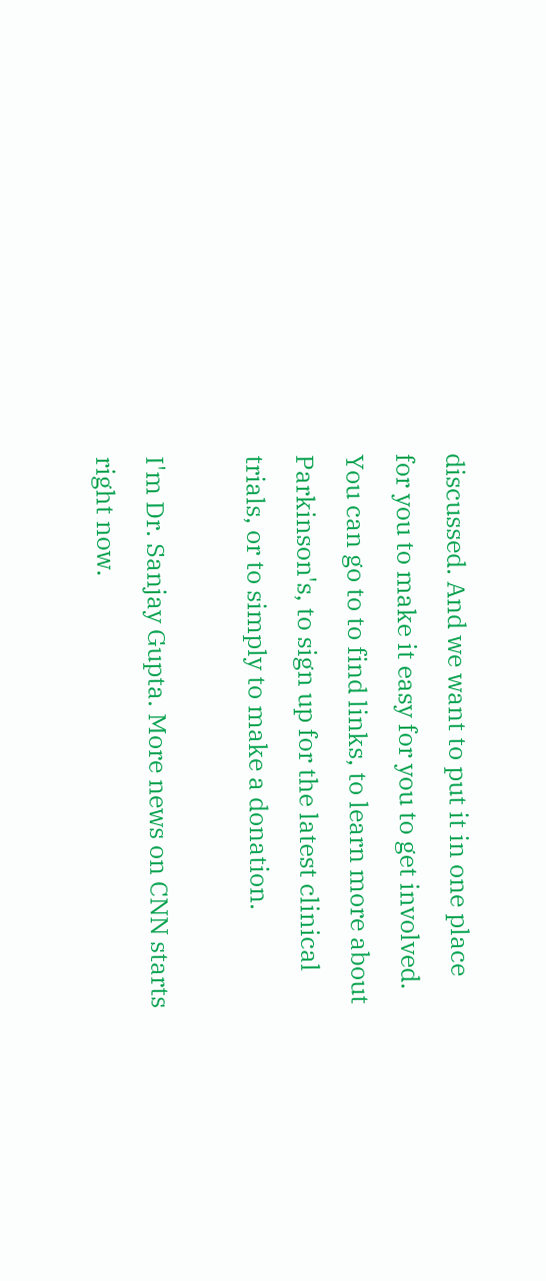discussed. And we want to put it in one place for you to make it easy for you to get involved. You can go to to find links, to learn more about Parkinson's, to sign up for the latest clinical trials, or to simply to make a donation.

I'm Dr. Sanjay Gupta. More news on CNN starts right now.